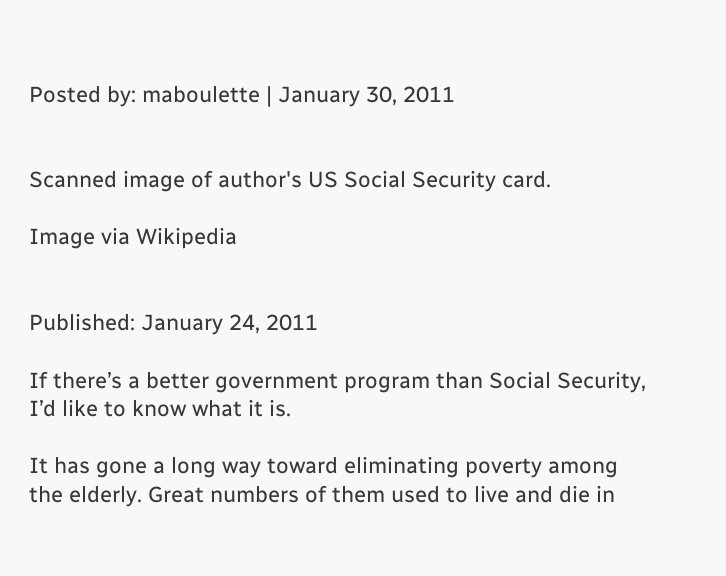Posted by: maboulette | January 30, 2011


Scanned image of author's US Social Security card.

Image via Wikipedia


Published: January 24, 2011

If there’s a better government program than Social Security, I’d like to know what it is.

It has gone a long way toward eliminating poverty among the elderly. Great numbers of them used to live and die in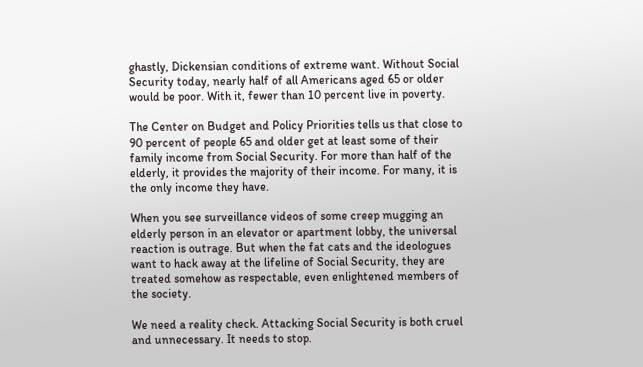ghastly, Dickensian conditions of extreme want. Without Social Security today, nearly half of all Americans aged 65 or older would be poor. With it, fewer than 10 percent live in poverty.

The Center on Budget and Policy Priorities tells us that close to 90 percent of people 65 and older get at least some of their family income from Social Security. For more than half of the elderly, it provides the majority of their income. For many, it is the only income they have.

When you see surveillance videos of some creep mugging an elderly person in an elevator or apartment lobby, the universal reaction is outrage. But when the fat cats and the ideologues want to hack away at the lifeline of Social Security, they are treated somehow as respectable, even enlightened members of the society.

We need a reality check. Attacking Social Security is both cruel and unnecessary. It needs to stop.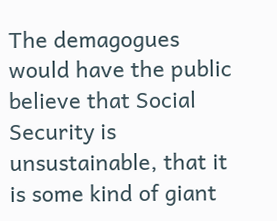The demagogues would have the public believe that Social Security is unsustainable, that it is some kind of giant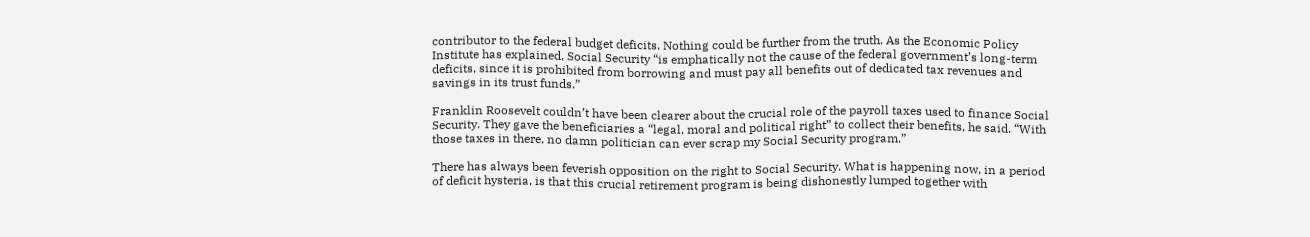contributor to the federal budget deficits. Nothing could be further from the truth. As the Economic Policy Institute has explained, Social Security “is emphatically not the cause of the federal government’s long-term deficits, since it is prohibited from borrowing and must pay all benefits out of dedicated tax revenues and savings in its trust funds.”

Franklin Roosevelt couldn’t have been clearer about the crucial role of the payroll taxes used to finance Social Security. They gave the beneficiaries a “legal, moral and political right” to collect their benefits, he said. “With those taxes in there, no damn politician can ever scrap my Social Security program.”

There has always been feverish opposition on the right to Social Security. What is happening now, in a period of deficit hysteria, is that this crucial retirement program is being dishonestly lumped together with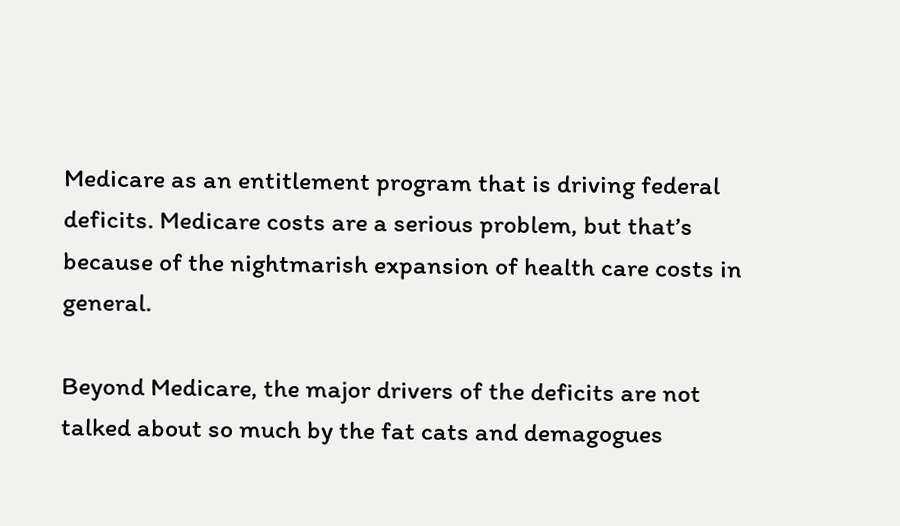Medicare as an entitlement program that is driving federal deficits. Medicare costs are a serious problem, but that’s because of the nightmarish expansion of health care costs in general.

Beyond Medicare, the major drivers of the deficits are not talked about so much by the fat cats and demagogues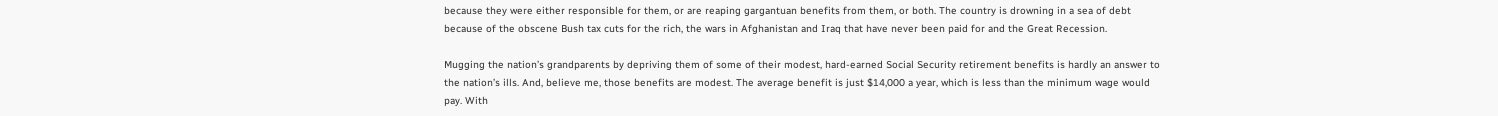because they were either responsible for them, or are reaping gargantuan benefits from them, or both. The country is drowning in a sea of debt because of the obscene Bush tax cuts for the rich, the wars in Afghanistan and Iraq that have never been paid for and the Great Recession.

Mugging the nation’s grandparents by depriving them of some of their modest, hard-earned Social Security retirement benefits is hardly an answer to the nation’s ills. And, believe me, those benefits are modest. The average benefit is just $14,000 a year, which is less than the minimum wage would pay. With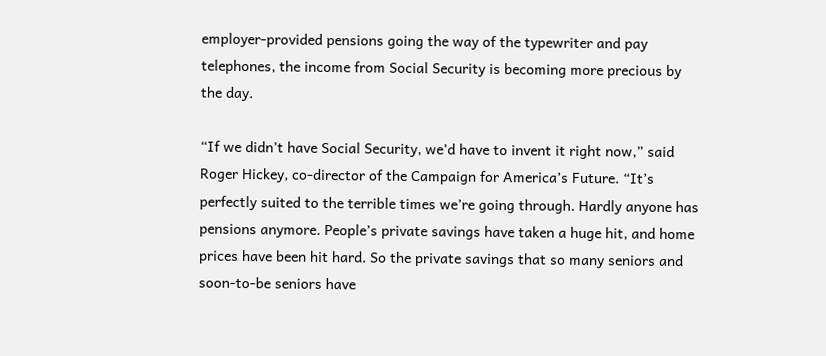employer-provided pensions going the way of the typewriter and pay telephones, the income from Social Security is becoming more precious by the day.

“If we didn’t have Social Security, we’d have to invent it right now,” said Roger Hickey, co-director of the Campaign for America’s Future. “It’s perfectly suited to the terrible times we’re going through. Hardly anyone has pensions anymore. People’s private savings have taken a huge hit, and home prices have been hit hard. So the private savings that so many seniors and soon-to-be seniors have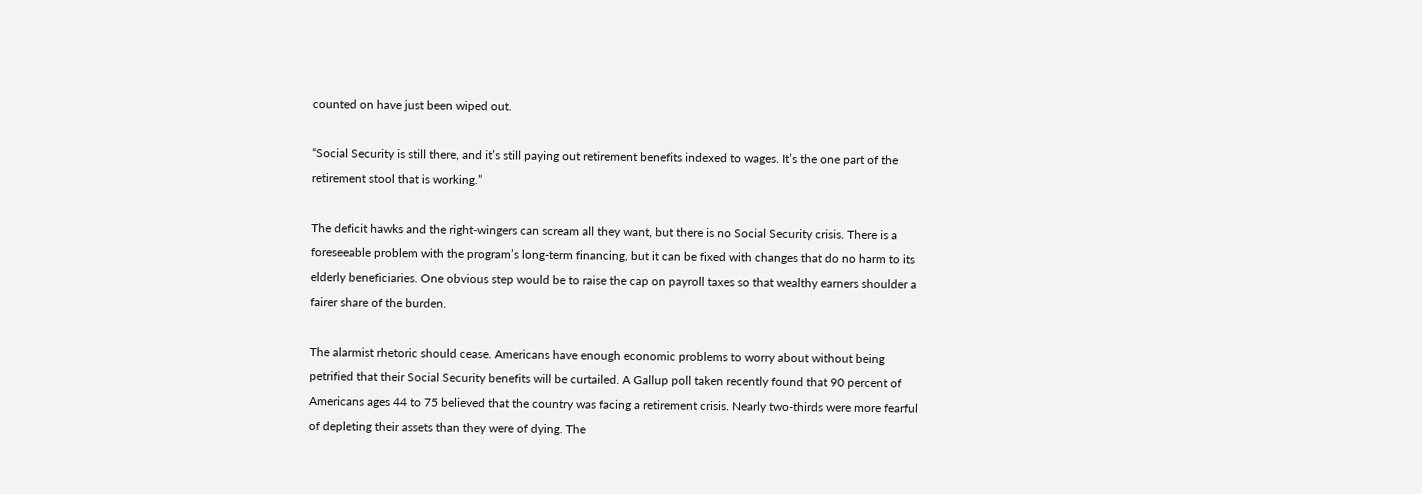counted on have just been wiped out.

“Social Security is still there, and it’s still paying out retirement benefits indexed to wages. It’s the one part of the retirement stool that is working.”

The deficit hawks and the right-wingers can scream all they want, but there is no Social Security crisis. There is a foreseeable problem with the program’s long-term financing, but it can be fixed with changes that do no harm to its elderly beneficiaries. One obvious step would be to raise the cap on payroll taxes so that wealthy earners shoulder a fairer share of the burden.

The alarmist rhetoric should cease. Americans have enough economic problems to worry about without being petrified that their Social Security benefits will be curtailed. A Gallup poll taken recently found that 90 percent of Americans ages 44 to 75 believed that the country was facing a retirement crisis. Nearly two-thirds were more fearful of depleting their assets than they were of dying. The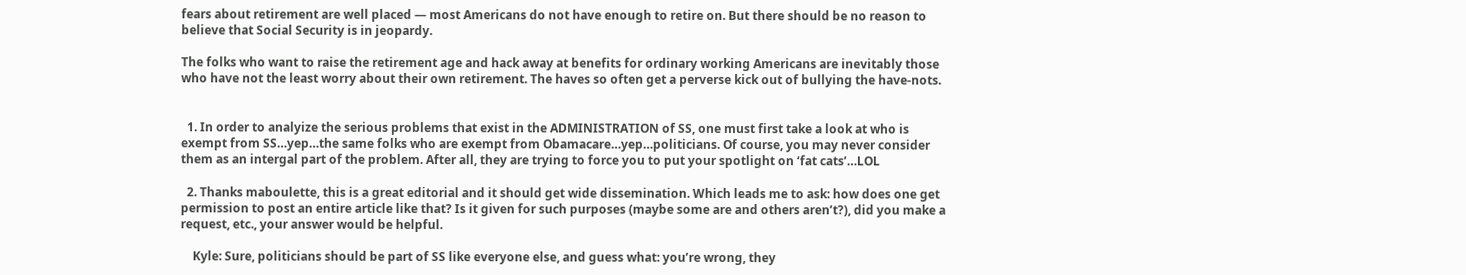fears about retirement are well placed — most Americans do not have enough to retire on. But there should be no reason to believe that Social Security is in jeopardy.

The folks who want to raise the retirement age and hack away at benefits for ordinary working Americans are inevitably those who have not the least worry about their own retirement. The haves so often get a perverse kick out of bullying the have-nots.


  1. In order to analyize the serious problems that exist in the ADMINISTRATION of SS, one must first take a look at who is exempt from SS…yep…the same folks who are exempt from Obamacare…yep…politicians. Of course, you may never consider them as an intergal part of the problem. After all, they are trying to force you to put your spotlight on ‘fat cats’…LOL

  2. Thanks maboulette, this is a great editorial and it should get wide dissemination. Which leads me to ask: how does one get permission to post an entire article like that? Is it given for such purposes (maybe some are and others aren’t?), did you make a request, etc., your answer would be helpful.

    Kyle: Sure, politicians should be part of SS like everyone else, and guess what: you’re wrong, they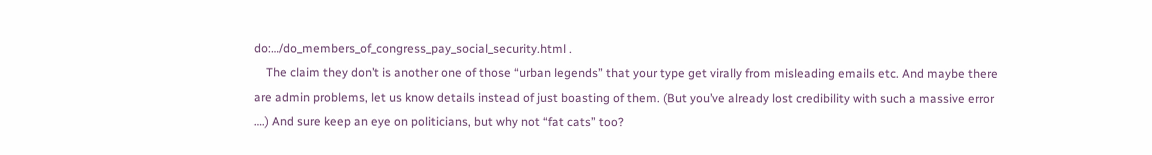do:…/do_members_of_congress_pay_social_security.html .
    The claim they don’t is another one of those “urban legends” that your type get virally from misleading emails etc. And maybe there are admin problems, let us know details instead of just boasting of them. (But you’ve already lost credibility with such a massive error ….) And sure keep an eye on politicians, but why not “fat cats” too?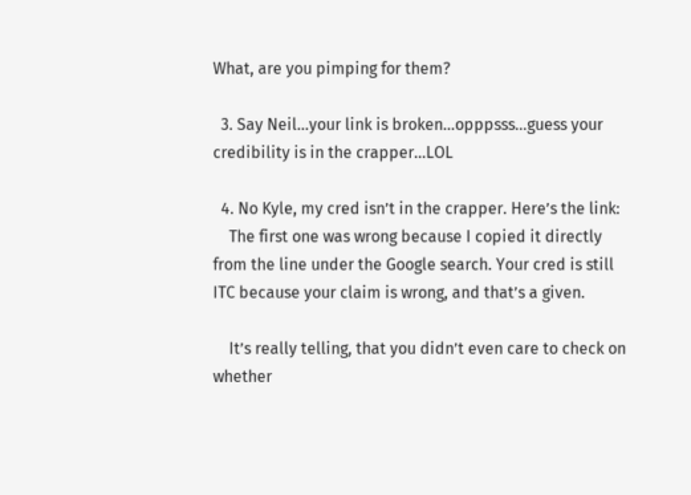What, are you pimping for them?

  3. Say Neil…your link is broken…opppsss…guess your credibility is in the crapper…LOL

  4. No Kyle, my cred isn’t in the crapper. Here’s the link:
    The first one was wrong because I copied it directly from the line under the Google search. Your cred is still ITC because your claim is wrong, and that’s a given.

    It’s really telling, that you didn’t even care to check on whether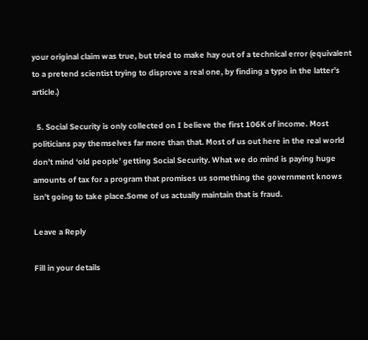your original claim was true, but tried to make hay out of a technical error (equivalent to a pretend scientist trying to disprove a real one, by finding a typo in the latter’s article.)

  5. Social Security is only collected on I believe the first 106K of income. Most politicians pay themselves far more than that. Most of us out here in the real world don’t mind ‘old people’ getting Social Security. What we do mind is paying huge amounts of tax for a program that promises us something the government knows isn’t going to take place.Some of us actually maintain that is fraud.

Leave a Reply

Fill in your details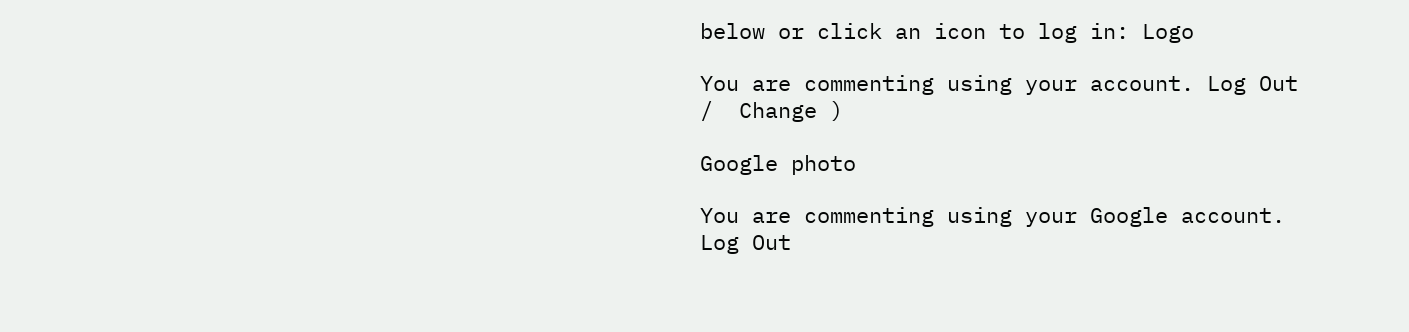below or click an icon to log in: Logo

You are commenting using your account. Log Out /  Change )

Google photo

You are commenting using your Google account. Log Out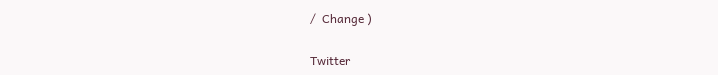/  Change )

Twitter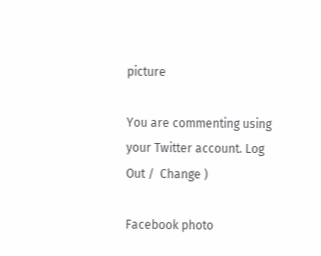picture

You are commenting using your Twitter account. Log Out /  Change )

Facebook photo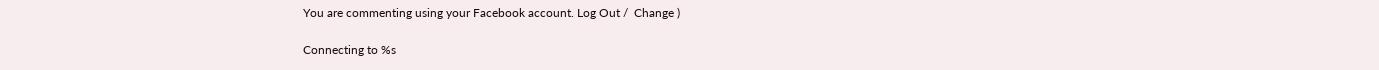You are commenting using your Facebook account. Log Out /  Change )

Connecting to %s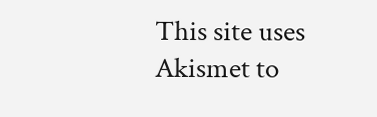This site uses Akismet to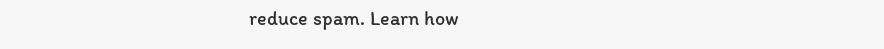reduce spam. Learn how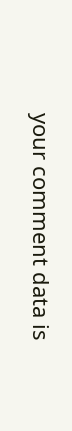your comment data is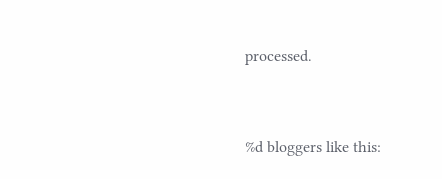processed.


%d bloggers like this: